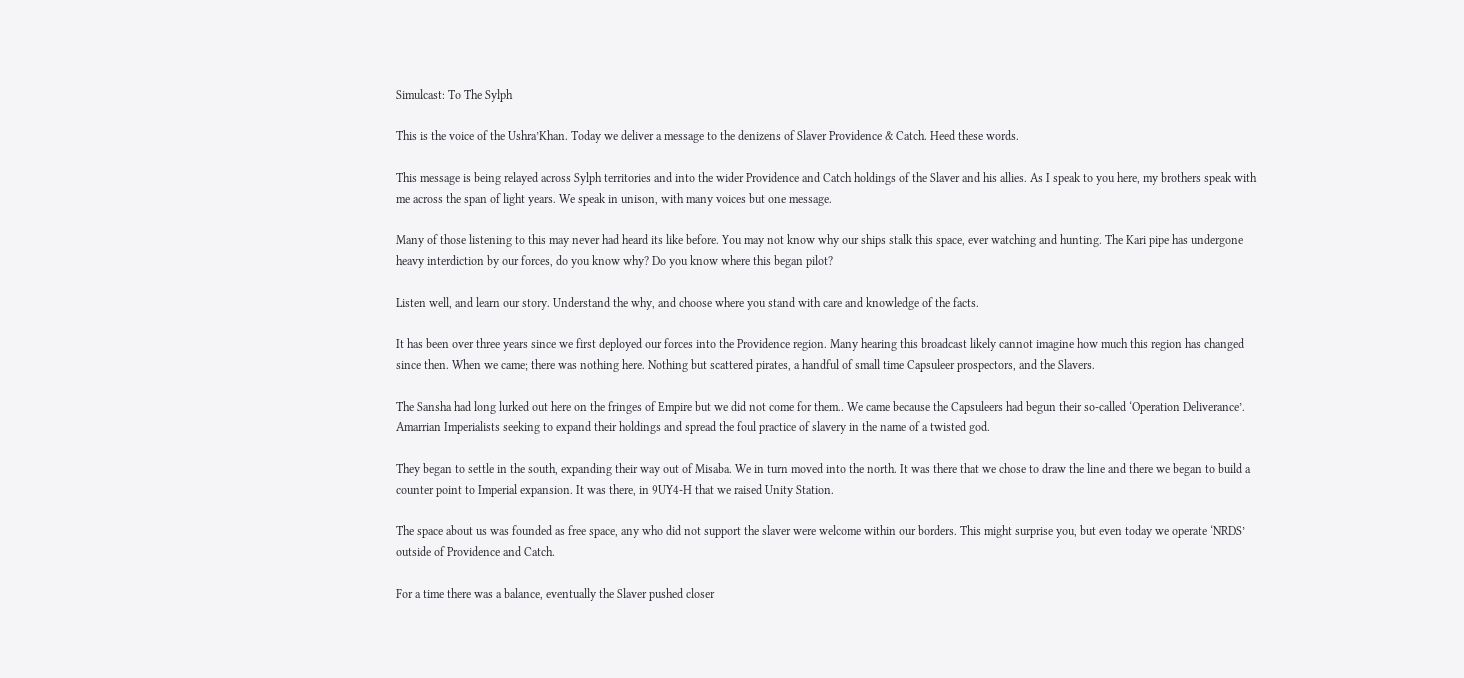Simulcast: To The Sylph

This is the voice of the Ushra’Khan. Today we deliver a message to the denizens of Slaver Providence & Catch. Heed these words.

This message is being relayed across Sylph territories and into the wider Providence and Catch holdings of the Slaver and his allies. As I speak to you here, my brothers speak with me across the span of light years. We speak in unison, with many voices but one message.

Many of those listening to this may never had heard its like before. You may not know why our ships stalk this space, ever watching and hunting. The Kari pipe has undergone heavy interdiction by our forces, do you know why? Do you know where this began pilot?

Listen well, and learn our story. Understand the why, and choose where you stand with care and knowledge of the facts.

It has been over three years since we first deployed our forces into the Providence region. Many hearing this broadcast likely cannot imagine how much this region has changed since then. When we came; there was nothing here. Nothing but scattered pirates, a handful of small time Capsuleer prospectors, and the Slavers.

The Sansha had long lurked out here on the fringes of Empire but we did not come for them.. We came because the Capsuleers had begun their so-called ‘Operation Deliverance’. Amarrian Imperialists seeking to expand their holdings and spread the foul practice of slavery in the name of a twisted god.

They began to settle in the south, expanding their way out of Misaba. We in turn moved into the north. It was there that we chose to draw the line and there we began to build a counter point to Imperial expansion. It was there, in 9UY4-H that we raised Unity Station.

The space about us was founded as free space, any who did not support the slaver were welcome within our borders. This might surprise you, but even today we operate ‘NRDS’ outside of Providence and Catch.

For a time there was a balance, eventually the Slaver pushed closer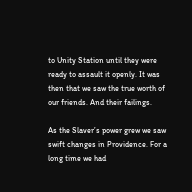to Unity Station until they were ready to assault it openly. It was then that we saw the true worth of our friends. And their failings.

As the Slaver’s power grew we saw swift changes in Providence. For a long time we had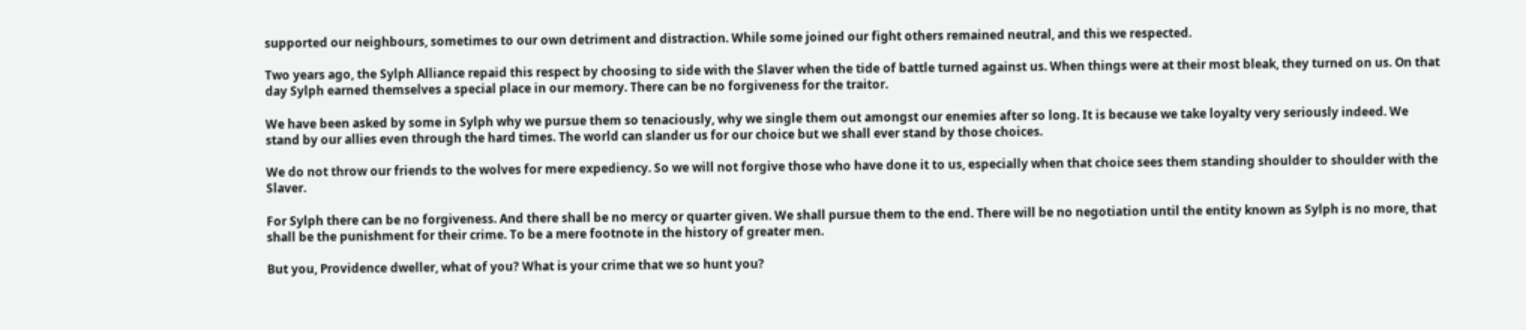supported our neighbours, sometimes to our own detriment and distraction. While some joined our fight others remained neutral, and this we respected.

Two years ago, the Sylph Alliance repaid this respect by choosing to side with the Slaver when the tide of battle turned against us. When things were at their most bleak, they turned on us. On that day Sylph earned themselves a special place in our memory. There can be no forgiveness for the traitor.

We have been asked by some in Sylph why we pursue them so tenaciously, why we single them out amongst our enemies after so long. It is because we take loyalty very seriously indeed. We stand by our allies even through the hard times. The world can slander us for our choice but we shall ever stand by those choices.

We do not throw our friends to the wolves for mere expediency. So we will not forgive those who have done it to us, especially when that choice sees them standing shoulder to shoulder with the Slaver.

For Sylph there can be no forgiveness. And there shall be no mercy or quarter given. We shall pursue them to the end. There will be no negotiation until the entity known as Sylph is no more, that shall be the punishment for their crime. To be a mere footnote in the history of greater men.

But you, Providence dweller, what of you? What is your crime that we so hunt you?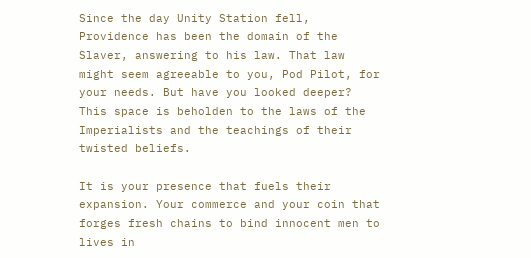Since the day Unity Station fell, Providence has been the domain of the Slaver, answering to his law. That law might seem agreeable to you, Pod Pilot, for your needs. But have you looked deeper? This space is beholden to the laws of the Imperialists and the teachings of their twisted beliefs.

It is your presence that fuels their expansion. Your commerce and your coin that forges fresh chains to bind innocent men to lives in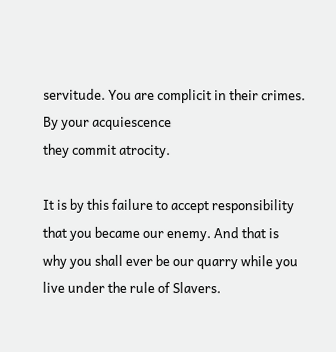servitude. You are complicit in their crimes. By your acquiescence
they commit atrocity.

It is by this failure to accept responsibility that you became our enemy. And that is why you shall ever be our quarry while you live under the rule of Slavers.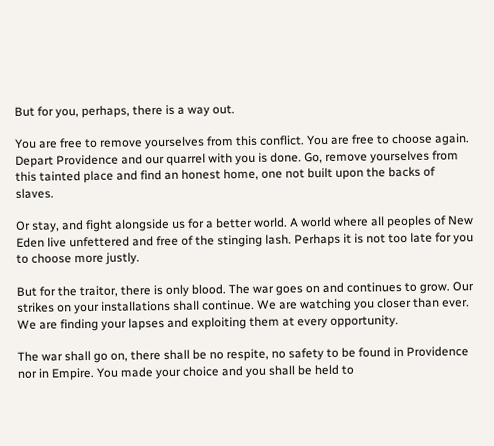But for you, perhaps, there is a way out.

You are free to remove yourselves from this conflict. You are free to choose again. Depart Providence and our quarrel with you is done. Go, remove yourselves from this tainted place and find an honest home, one not built upon the backs of slaves.

Or stay, and fight alongside us for a better world. A world where all peoples of New Eden live unfettered and free of the stinging lash. Perhaps it is not too late for you to choose more justly.

But for the traitor, there is only blood. The war goes on and continues to grow. Our strikes on your installations shall continue. We are watching you closer than ever. We are finding your lapses and exploiting them at every opportunity.

The war shall go on, there shall be no respite, no safety to be found in Providence nor in Empire. You made your choice and you shall be held to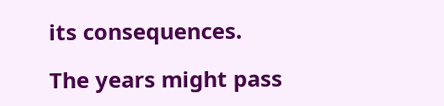its consequences.

The years might pass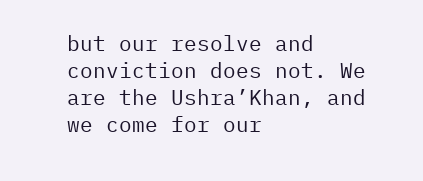but our resolve and conviction does not. We are the Ushra’Khan, and we come for our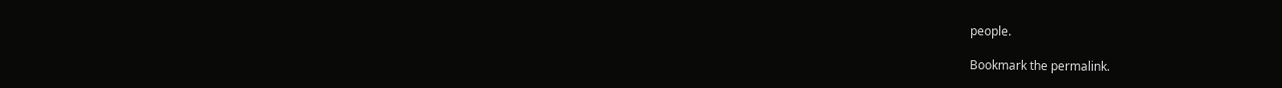people.

Bookmark the permalink.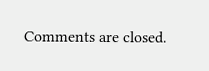Comments are closed.